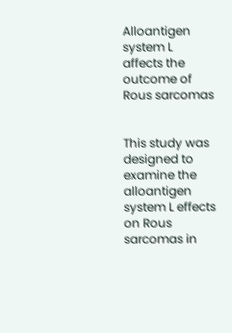Alloantigen system L affects the outcome of Rous sarcomas


This study was designed to examine the alloantigen system L effects on Rous sarcomas in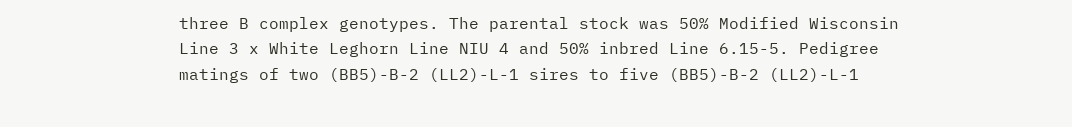three B complex genotypes. The parental stock was 50% Modified Wisconsin Line 3 x White Leghorn Line NIU 4 and 50% inbred Line 6.15-5. Pedigree matings of two (BB5)-B-2 (LL2)-L-1 sires to five (BB5)-B-2 (LL2)-L-1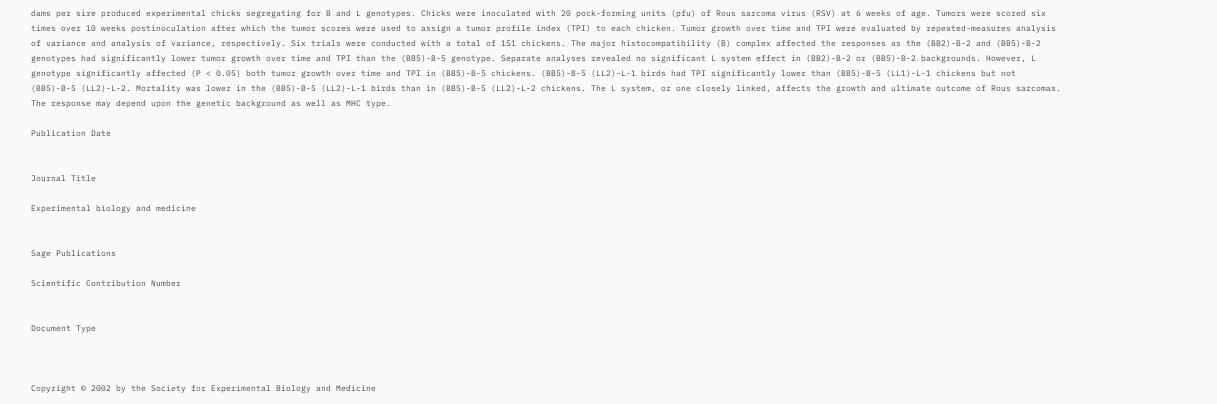dams per sire produced experimental chicks segregating for B and L genotypes. Chicks were inoculated with 20 pock-forming units (pfu) of Rous sarcoma virus (RSV) at 6 weeks of age. Tumors were scored six times over 10 weeks postinoculation after which the tumor scores were used to assign a tumor profile index (TPI) to each chicken. Tumor growth over time and TPI were evaluated by repeated-measures analysis of variance and analysis of variance, respectively. Six trials were conducted with a total of 151 chickens. The major histocompatibility (B) complex affected the responses as the (BB2)-B-2 and (BB5)-B-2 genotypes had significantly lower tumor growth over time and TPI than the (BB5)-B-5 genotype. Separate analyses revealed no significant L system effect in (BB2)-B-2 or (BB5)-B-2 backgrounds. However, L genotype significantly affected (P < 0.05) both tumor growth over time and TPI in (BB5)-B-5 chickens. (BB5)-B-5 (LL2)-L-1 birds had TPI significantly lower than (BB5)-B-5 (LL1)-L-1 chickens but not (BB5)-B-5 (LL2)-L-2. Mortality was lower in the (BB5)-B-5 (LL2)-L-1 birds than in (BB5)-B-5 (LL2)-L-2 chickens. The L system, or one closely linked, affects the growth and ultimate outcome of Rous sarcomas. The response may depend upon the genetic background as well as MHC type.

Publication Date


Journal Title

Experimental biology and medicine


Sage Publications

Scientific Contribution Number


Document Type



Copyright © 2002 by the Society for Experimental Biology and Medicine